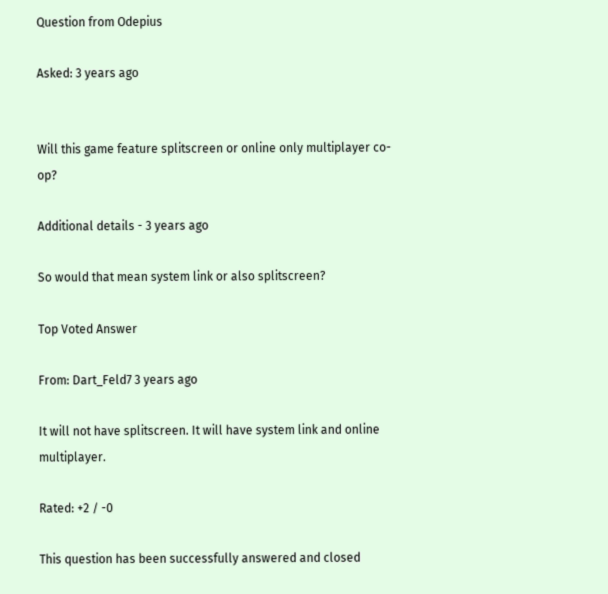Question from Odepius

Asked: 3 years ago


Will this game feature splitscreen or online only multiplayer co-op?

Additional details - 3 years ago

So would that mean system link or also splitscreen?

Top Voted Answer

From: Dart_Feld7 3 years ago

It will not have splitscreen. It will have system link and online multiplayer.

Rated: +2 / -0

This question has been successfully answered and closed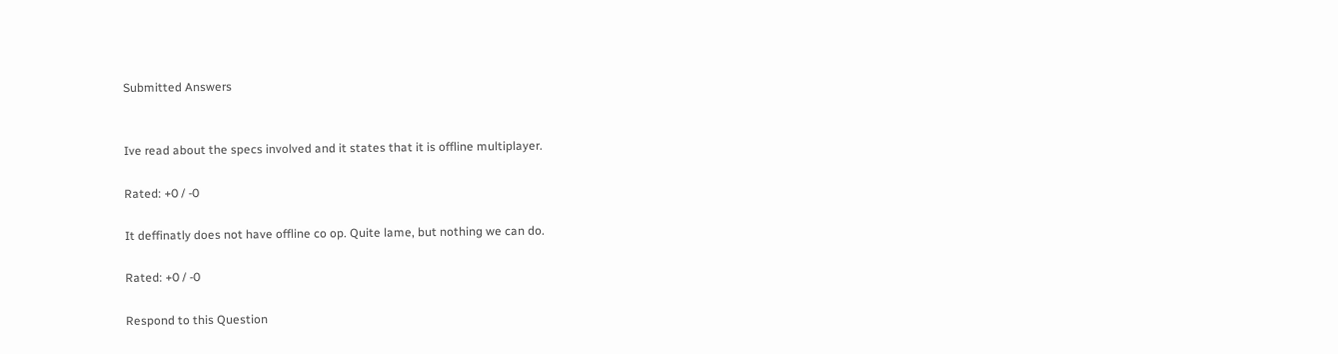Submitted Answers


Ive read about the specs involved and it states that it is offline multiplayer.

Rated: +0 / -0

It deffinatly does not have offline co op. Quite lame, but nothing we can do.

Rated: +0 / -0

Respond to this Question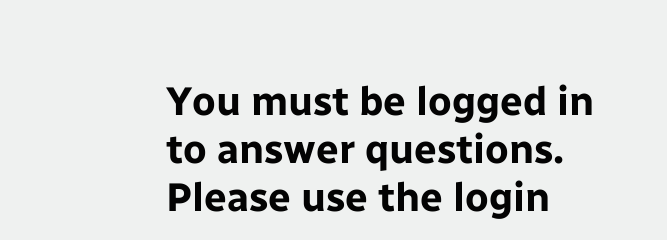You must be logged in to answer questions. Please use the login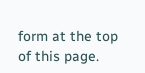form at the top of this page.